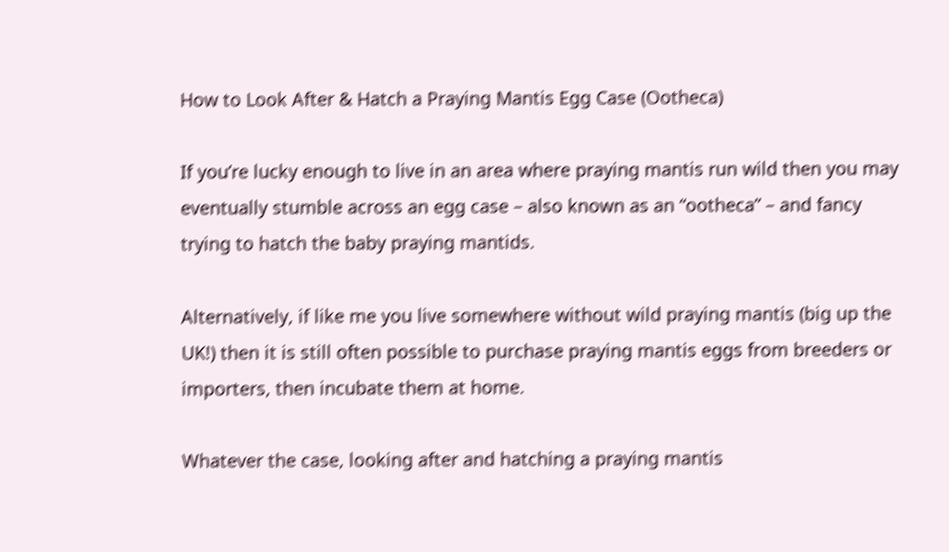How to Look After & Hatch a Praying Mantis Egg Case (Ootheca)

If you’re lucky enough to live in an area where praying mantis run wild then you may eventually stumble across an egg case – also known as an “ootheca” – and fancy trying to hatch the baby praying mantids.

Alternatively, if like me you live somewhere without wild praying mantis (big up the UK!) then it is still often possible to purchase praying mantis eggs from breeders or importers, then incubate them at home.

Whatever the case, looking after and hatching a praying mantis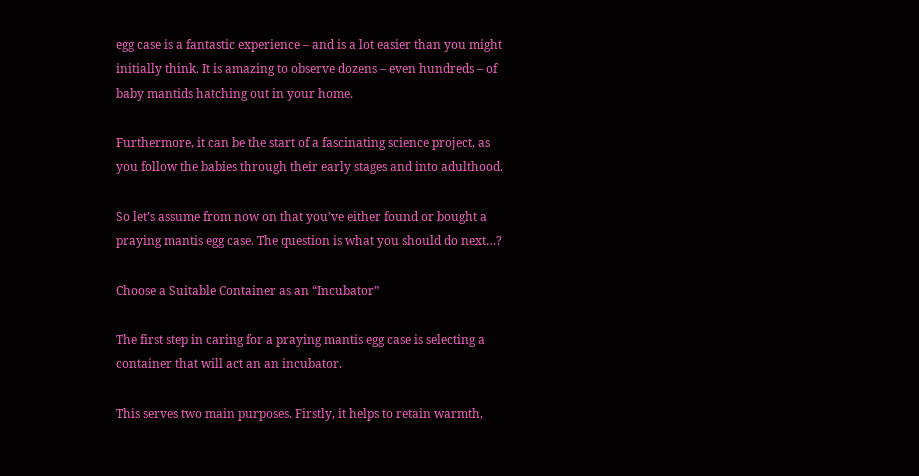egg case is a fantastic experience – and is a lot easier than you might initially think. It is amazing to observe dozens – even hundreds – of baby mantids hatching out in your home.

Furthermore, it can be the start of a fascinating science project, as you follow the babies through their early stages and into adulthood.

So let’s assume from now on that you’ve either found or bought a praying mantis egg case. The question is what you should do next…?

Choose a Suitable Container as an “Incubator”

The first step in caring for a praying mantis egg case is selecting a container that will act an an incubator.

This serves two main purposes. Firstly, it helps to retain warmth,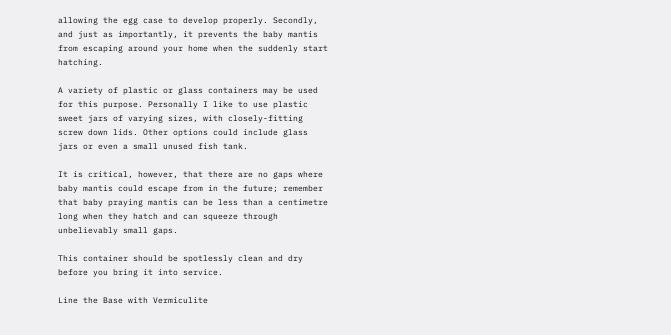allowing the egg case to develop properly. Secondly, and just as importantly, it prevents the baby mantis from escaping around your home when the suddenly start hatching.

A variety of plastic or glass containers may be used for this purpose. Personally I like to use plastic sweet jars of varying sizes, with closely-fitting screw down lids. Other options could include glass jars or even a small unused fish tank.

It is critical, however, that there are no gaps where baby mantis could escape from in the future; remember that baby praying mantis can be less than a centimetre long when they hatch and can squeeze through unbelievably small gaps.

This container should be spotlessly clean and dry before you bring it into service.

Line the Base with Vermiculite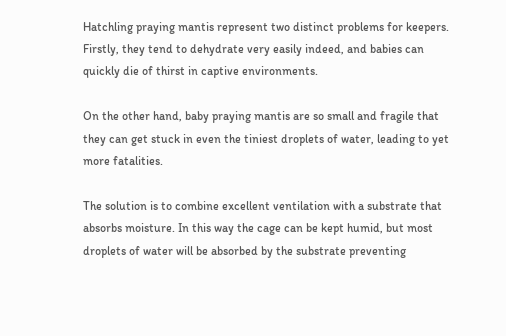Hatchling praying mantis represent two distinct problems for keepers. Firstly, they tend to dehydrate very easily indeed, and babies can quickly die of thirst in captive environments.

On the other hand, baby praying mantis are so small and fragile that they can get stuck in even the tiniest droplets of water, leading to yet more fatalities.

The solution is to combine excellent ventilation with a substrate that absorbs moisture. In this way the cage can be kept humid, but most droplets of water will be absorbed by the substrate preventing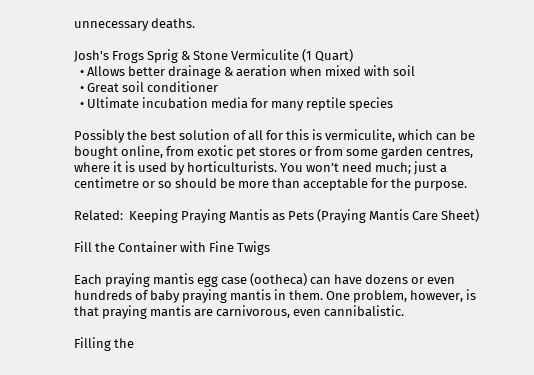unnecessary deaths.

Josh's Frogs Sprig & Stone Vermiculite (1 Quart)
  • Allows better drainage & aeration when mixed with soil
  • Great soil conditioner
  • Ultimate incubation media for many reptile species

Possibly the best solution of all for this is vermiculite, which can be bought online, from exotic pet stores or from some garden centres, where it is used by horticulturists. You won’t need much; just a centimetre or so should be more than acceptable for the purpose.

Related:  Keeping Praying Mantis as Pets (Praying Mantis Care Sheet)

Fill the Container with Fine Twigs

Each praying mantis egg case (ootheca) can have dozens or even hundreds of baby praying mantis in them. One problem, however, is that praying mantis are carnivorous, even cannibalistic.

Filling the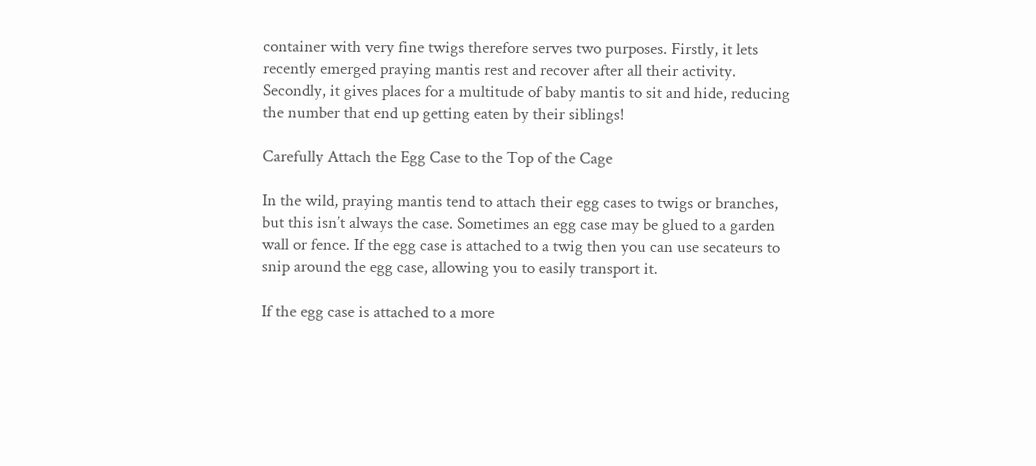container with very fine twigs therefore serves two purposes. Firstly, it lets recently emerged praying mantis rest and recover after all their activity. Secondly, it gives places for a multitude of baby mantis to sit and hide, reducing the number that end up getting eaten by their siblings!

Carefully Attach the Egg Case to the Top of the Cage

In the wild, praying mantis tend to attach their egg cases to twigs or branches, but this isn’t always the case. Sometimes an egg case may be glued to a garden wall or fence. If the egg case is attached to a twig then you can use secateurs to snip around the egg case, allowing you to easily transport it.

If the egg case is attached to a more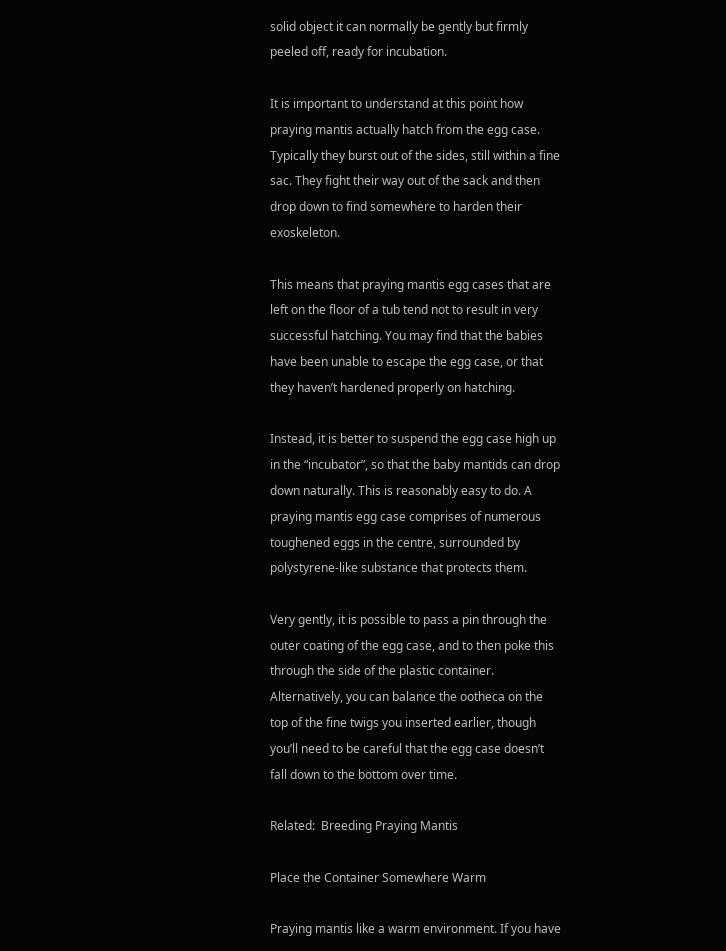solid object it can normally be gently but firmly peeled off, ready for incubation.

It is important to understand at this point how praying mantis actually hatch from the egg case. Typically they burst out of the sides, still within a fine sac. They fight their way out of the sack and then drop down to find somewhere to harden their exoskeleton.

This means that praying mantis egg cases that are left on the floor of a tub tend not to result in very successful hatching. You may find that the babies have been unable to escape the egg case, or that they haven’t hardened properly on hatching.

Instead, it is better to suspend the egg case high up in the “incubator”, so that the baby mantids can drop down naturally. This is reasonably easy to do. A praying mantis egg case comprises of numerous toughened eggs in the centre, surrounded by polystyrene-like substance that protects them.

Very gently, it is possible to pass a pin through the outer coating of the egg case, and to then poke this through the side of the plastic container. Alternatively, you can balance the ootheca on the top of the fine twigs you inserted earlier, though you’ll need to be careful that the egg case doesn’t fall down to the bottom over time.

Related:  Breeding Praying Mantis

Place the Container Somewhere Warm

Praying mantis like a warm environment. If you have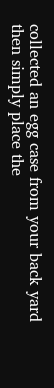collected an egg case from your back yard then simply place the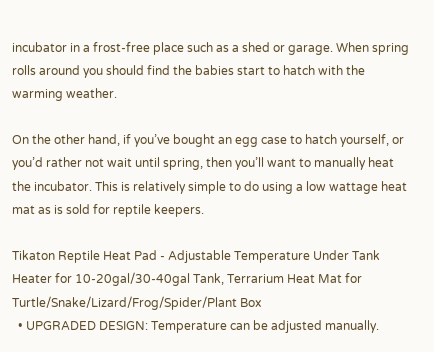incubator in a frost-free place such as a shed or garage. When spring rolls around you should find the babies start to hatch with the warming weather.

On the other hand, if you’ve bought an egg case to hatch yourself, or you’d rather not wait until spring, then you’ll want to manually heat the incubator. This is relatively simple to do using a low wattage heat mat as is sold for reptile keepers.

Tikaton Reptile Heat Pad - Adjustable Temperature Under Tank Heater for 10-20gal/30-40gal Tank, Terrarium Heat Mat for Turtle/Snake/Lizard/Frog/Spider/Plant Box
  • UPGRADED DESIGN: Temperature can be adjusted manually.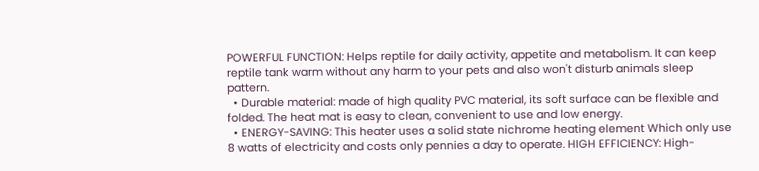POWERFUL FUNCTION: Helps reptile for daily activity, appetite and metabolism. It can keep reptile tank warm without any harm to your pets and also won't disturb animals sleep pattern.
  • Durable material: made of high quality PVC material, its soft surface can be flexible and folded. The heat mat is easy to clean, convenient to use and low energy.
  • ENERGY-SAVING: This heater uses a solid state nichrome heating element Which only use 8 watts of electricity and costs only pennies a day to operate. HIGH EFFICIENCY: High-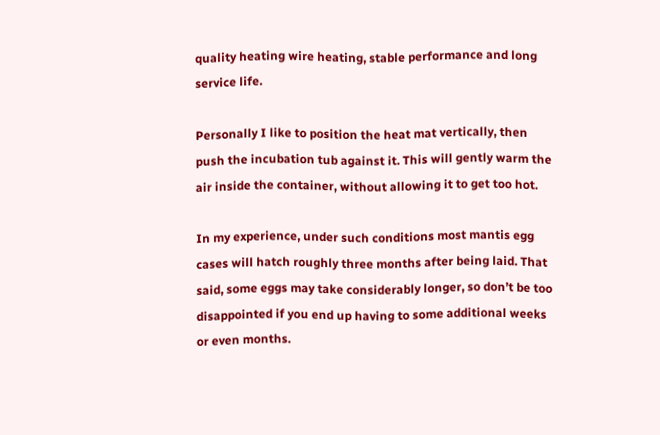quality heating wire heating, stable performance and long service life.

Personally I like to position the heat mat vertically, then push the incubation tub against it. This will gently warm the air inside the container, without allowing it to get too hot.

In my experience, under such conditions most mantis egg cases will hatch roughly three months after being laid. That said, some eggs may take considerably longer, so don’t be too disappointed if you end up having to some additional weeks or even months.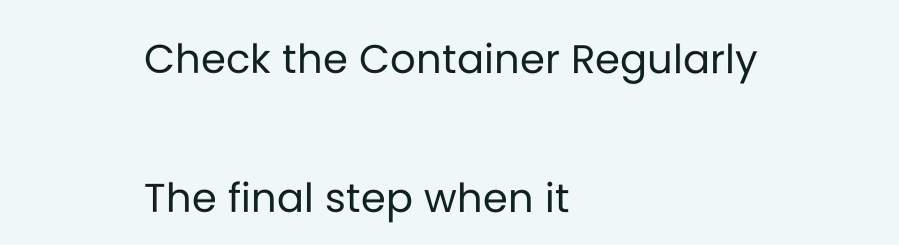Check the Container Regularly

The final step when it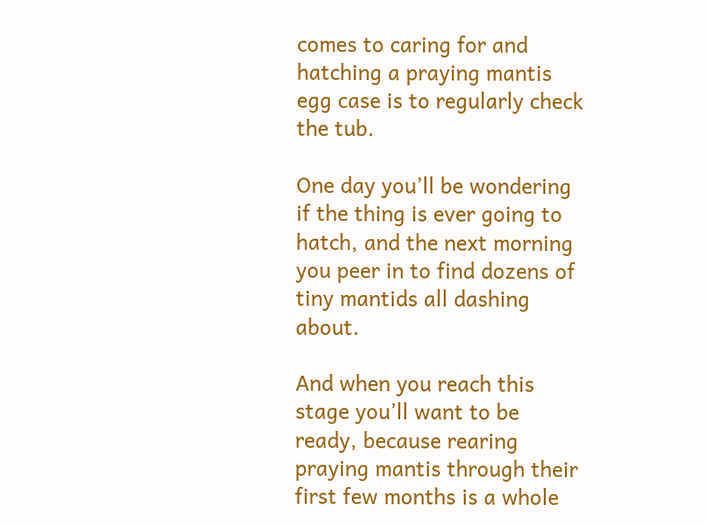comes to caring for and hatching a praying mantis egg case is to regularly check the tub.

One day you’ll be wondering if the thing is ever going to hatch, and the next morning you peer in to find dozens of tiny mantids all dashing about.

And when you reach this stage you’ll want to be ready, because rearing praying mantis through their first few months is a whole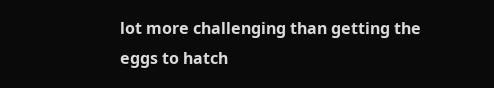lot more challenging than getting the eggs to hatch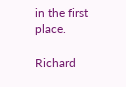in the first place.

Richard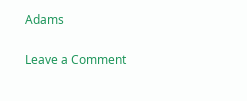Adams

Leave a Comment